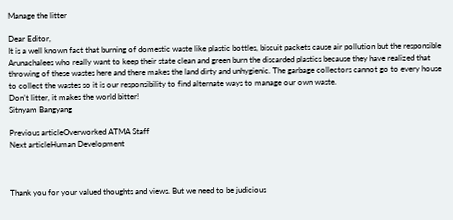Manage the litter

Dear Editor,
It is a well known fact that burning of domestic waste like plastic bottles, biscuit packets cause air pollution but the responsible Arunachalees who really want to keep their state clean and green burn the discarded plastics because they have realized that throwing of these wastes here and there makes the land dirty and unhygienic. The garbage collectors cannot go to every house to collect the wastes so it is our responsibility to find alternate ways to manage our own waste.
Don’t litter, it makes the world bitter!
Sitnyam Bangyang

Previous articleOverworked ATMA Staff
Next articleHuman Development



Thank you for your valued thoughts and views. But we need to be judicious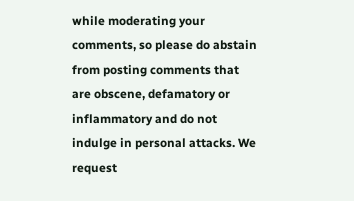while moderating your comments, so please do abstain from posting comments that are obscene, defamatory or inflammatory and do not indulge in personal attacks. We request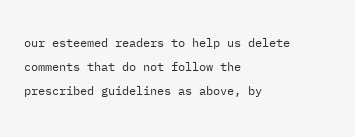our esteemed readers to help us delete comments that do not follow the prescribed guidelines as above, by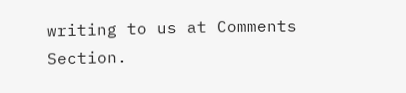writing to us at Comments Section.